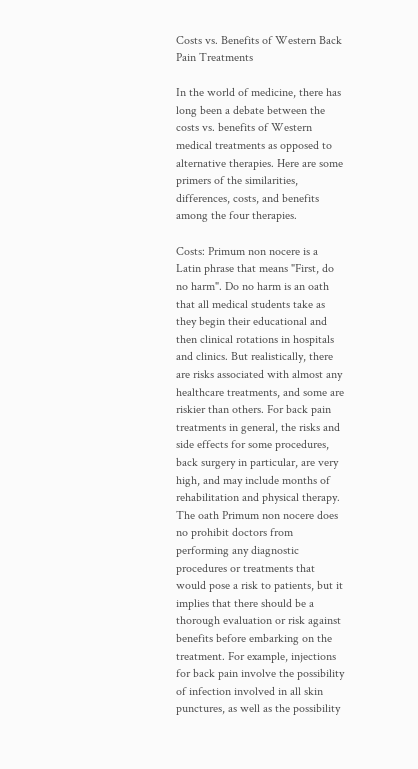Costs vs. Benefits of Western Back Pain Treatments

In the world of medicine, there has long been a debate between the costs vs. benefits of Western medical treatments as opposed to alternative therapies. Here are some primers of the similarities, differences, costs, and benefits among the four therapies.

Costs: Primum non nocere is a Latin phrase that means "First, do no harm". Do no harm is an oath that all medical students take as they begin their educational and then clinical rotations in hospitals and clinics. But realistically, there are risks associated with almost any healthcare treatments, and some are riskier than others. For back pain treatments in general, the risks and side effects for some procedures, back surgery in particular, are very high, and may include months of rehabilitation and physical therapy. The oath Primum non nocere does no prohibit doctors from performing any diagnostic procedures or treatments that would pose a risk to patients, but it implies that there should be a thorough evaluation or risk against benefits before embarking on the treatment. For example, injections for back pain involve the possibility of infection involved in all skin punctures, as well as the possibility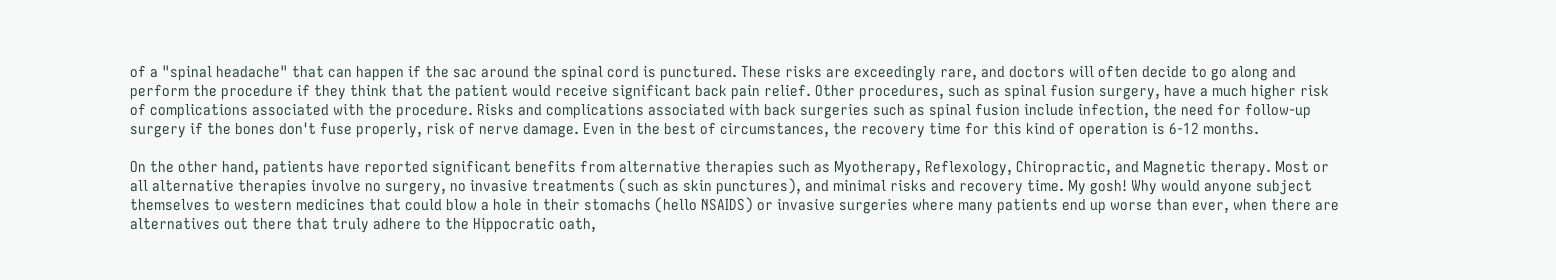of a "spinal headache" that can happen if the sac around the spinal cord is punctured. These risks are exceedingly rare, and doctors will often decide to go along and perform the procedure if they think that the patient would receive significant back pain relief. Other procedures, such as spinal fusion surgery, have a much higher risk of complications associated with the procedure. Risks and complications associated with back surgeries such as spinal fusion include infection, the need for follow-up surgery if the bones don't fuse properly, risk of nerve damage. Even in the best of circumstances, the recovery time for this kind of operation is 6-12 months.

On the other hand, patients have reported significant benefits from alternative therapies such as Myotherapy, Reflexology, Chiropractic, and Magnetic therapy. Most or all alternative therapies involve no surgery, no invasive treatments (such as skin punctures), and minimal risks and recovery time. My gosh! Why would anyone subject themselves to western medicines that could blow a hole in their stomachs (hello NSAIDS) or invasive surgeries where many patients end up worse than ever, when there are alternatives out there that truly adhere to the Hippocratic oath,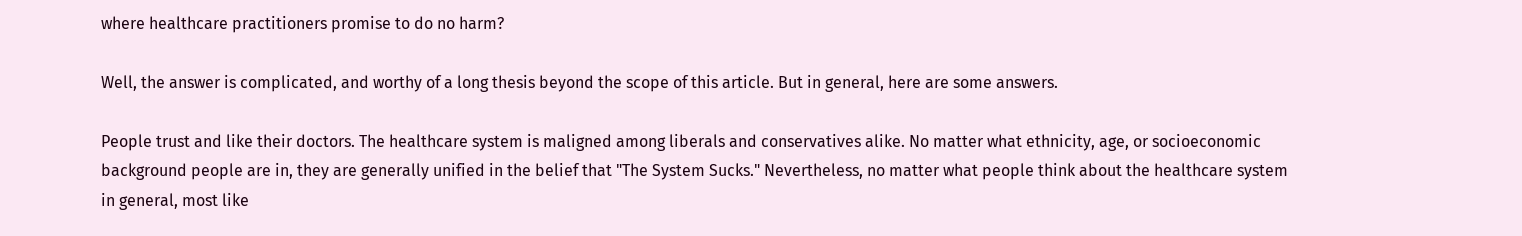where healthcare practitioners promise to do no harm?

Well, the answer is complicated, and worthy of a long thesis beyond the scope of this article. But in general, here are some answers.

People trust and like their doctors. The healthcare system is maligned among liberals and conservatives alike. No matter what ethnicity, age, or socioeconomic background people are in, they are generally unified in the belief that "The System Sucks." Nevertheless, no matter what people think about the healthcare system in general, most like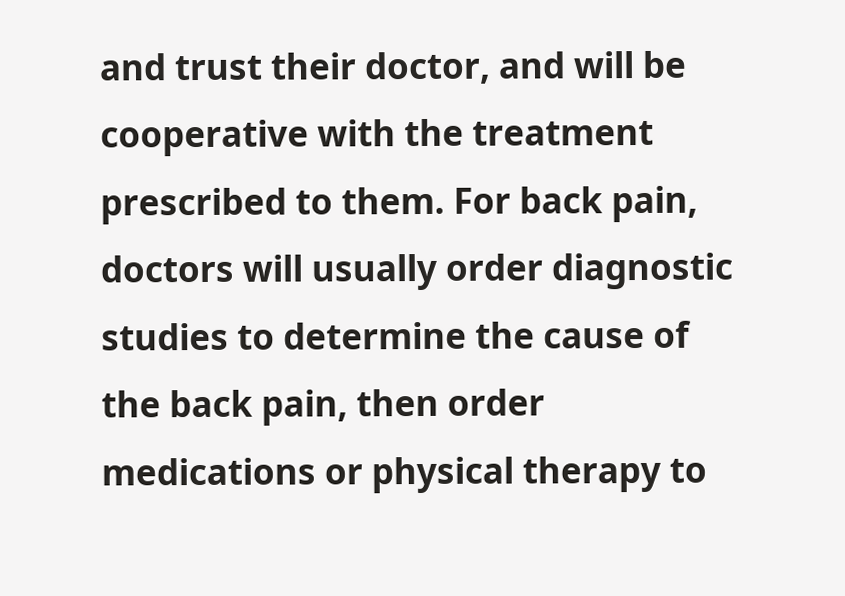and trust their doctor, and will be cooperative with the treatment prescribed to them. For back pain, doctors will usually order diagnostic studies to determine the cause of the back pain, then order medications or physical therapy to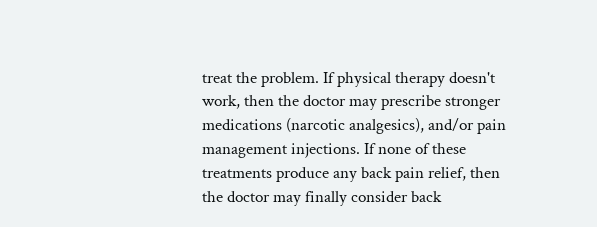treat the problem. If physical therapy doesn't work, then the doctor may prescribe stronger medications (narcotic analgesics), and/or pain management injections. If none of these treatments produce any back pain relief, then the doctor may finally consider back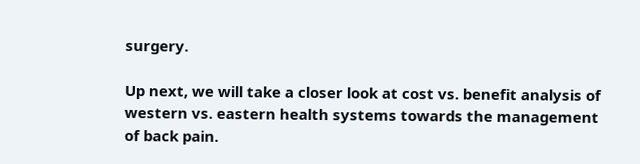surgery.

Up next, we will take a closer look at cost vs. benefit analysis of western vs. eastern health systems towards the management of back pain.